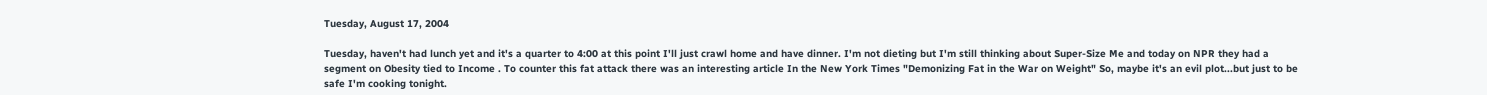Tuesday, August 17, 2004

Tuesday, haven't had lunch yet and it's a quarter to 4:00 at this point I'll just crawl home and have dinner. I'm not dieting but I'm still thinking about Super-Size Me and today on NPR they had a segment on Obesity tied to Income . To counter this fat attack there was an interesting article In the New York Times "Demonizing Fat in the War on Weight" So, maybe it's an evil plot...but just to be safe I'm cooking tonight.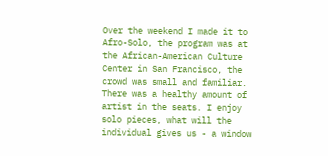Over the weekend I made it to Afro-Solo, the program was at the African-American Culture Center in San Francisco, the crowd was small and familiar. There was a healthy amount of artist in the seats. I enjoy solo pieces, what will the individual gives us - a window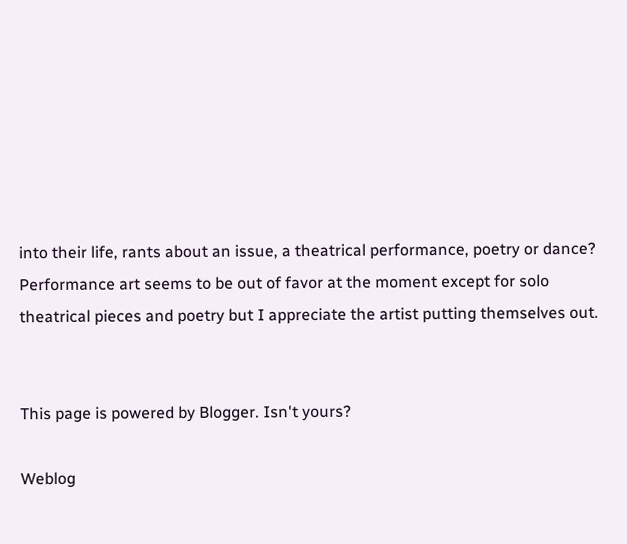into their life, rants about an issue, a theatrical performance, poetry or dance? Performance art seems to be out of favor at the moment except for solo theatrical pieces and poetry but I appreciate the artist putting themselves out.


This page is powered by Blogger. Isn't yours?

Weblog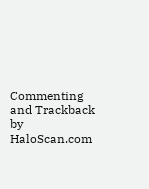Commenting and Trackback by HaloScan.com